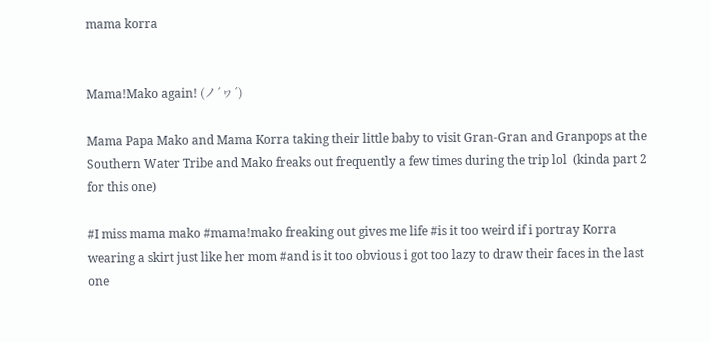mama korra


Mama!Mako again! (ノ´ヮ´)

Mama Papa Mako and Mama Korra taking their little baby to visit Gran-Gran and Granpops at the Southern Water Tribe and Mako freaks out frequently a few times during the trip lol  (kinda part 2 for this one)

#I miss mama mako #mama!mako freaking out gives me life #is it too weird if i portray Korra wearing a skirt just like her mom #and is it too obvious i got too lazy to draw their faces in the last one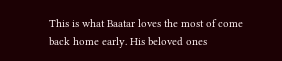This is what Baatar loves the most of come back home early. His beloved ones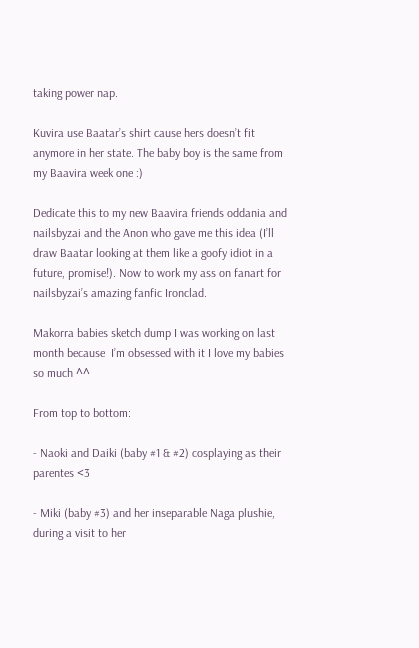taking power nap.

Kuvira use Baatar’s shirt cause hers doesn’t fit anymore in her state. The baby boy is the same from my Baavira week one :)

Dedicate this to my new Baavira friends oddania and nailsbyzai and the Anon who gave me this idea (I’ll draw Baatar looking at them like a goofy idiot in a future, promise!). Now to work my ass on fanart for nailsbyzai’s amazing fanfic Ironclad.

Makorra babies sketch dump I was working on last month because  I’m obsessed with it I love my babies so much ^^

From top to bottom:

- Naoki and Daiki (baby #1 & #2) cosplaying as their parentes <3

- Miki (baby #3) and her inseparable Naga plushie, during a visit to her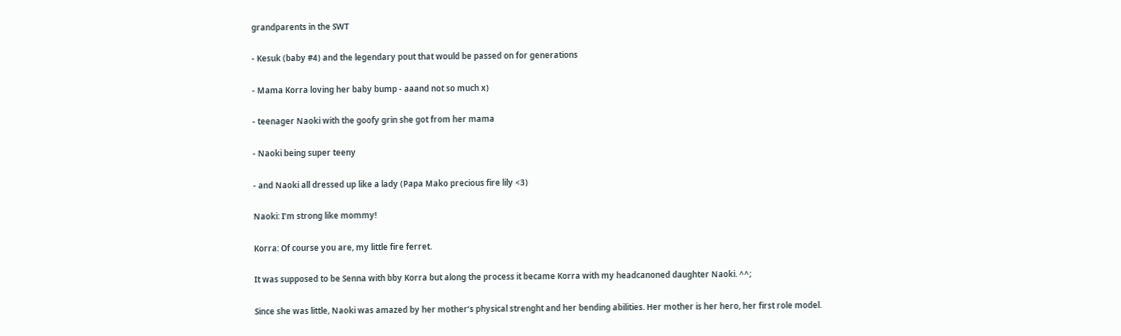grandparents in the SWT

- Kesuk (baby #4) and the legendary pout that would be passed on for generations

- Mama Korra loving her baby bump - aaand not so much x)

- teenager Naoki with the goofy grin she got from her mama

- Naoki being super teeny

- and Naoki all dressed up like a lady (Papa Mako precious fire lily <3)

Naoki: I’m strong like mommy!

Korra: Of course you are, my little fire ferret.

It was supposed to be Senna with bby Korra but along the process it became Korra with my headcanoned daughter Naoki. ^^;

Since she was little, Naoki was amazed by her mother’s physical strenght and her bending abilities. Her mother is her hero, her first role model.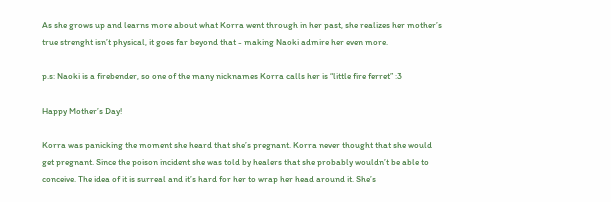As she grows up and learns more about what Korra went through in her past, she realizes her mother’s true strenght isn’t physical, it goes far beyond that - making Naoki admire her even more.

p.s: Naoki is a firebender, so one of the many nicknames Korra calls her is “little fire ferret” :3

Happy Mother’s Day!

Korra was panicking the moment she heard that she’s pregnant. Korra never thought that she would get pregnant. Since the poison incident she was told by healers that she probably wouldn’t be able to conceive. The idea of it is surreal and it’s hard for her to wrap her head around it. She’s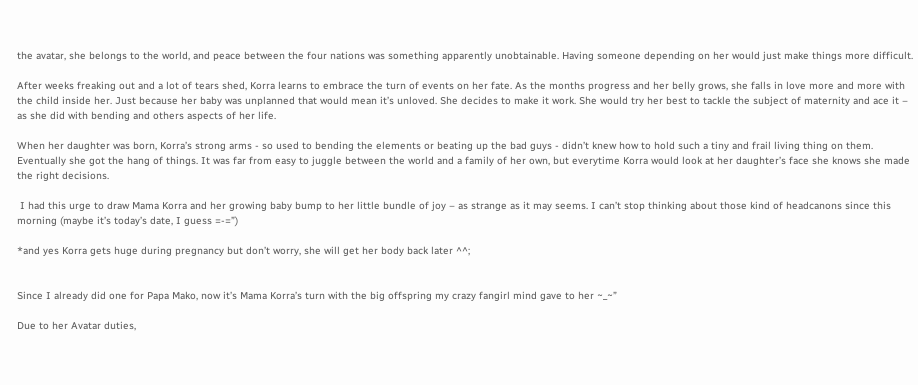the avatar, she belongs to the world, and peace between the four nations was something apparently unobtainable. Having someone depending on her would just make things more difficult.

After weeks freaking out and a lot of tears shed, Korra learns to embrace the turn of events on her fate. As the months progress and her belly grows, she falls in love more and more with the child inside her. Just because her baby was unplanned that would mean it’s unloved. She decides to make it work. She would try her best to tackle the subject of maternity and ace it – as she did with bending and others aspects of her life.

When her daughter was born, Korra’s strong arms - so used to bending the elements or beating up the bad guys - didn’t knew how to hold such a tiny and frail living thing on them. Eventually she got the hang of things. It was far from easy to juggle between the world and a family of her own, but everytime Korra would look at her daughter’s face she knows she made the right decisions.

 I had this urge to draw Mama Korra and her growing baby bump to her little bundle of joy – as strange as it may seems. I can’t stop thinking about those kind of headcanons since this morning (maybe it’s today’s date, I guess =-=”)

*and yes Korra gets huge during pregnancy but don’t worry, she will get her body back later ^^;


Since I already did one for Papa Mako, now it’s Mama Korra’s turn with the big offspring my crazy fangirl mind gave to her ~_~”

Due to her Avatar duties,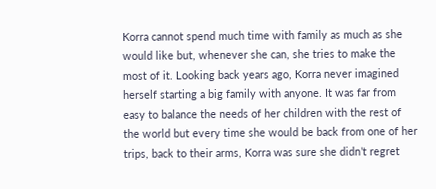Korra cannot spend much time with family as much as she would like but, whenever she can, she tries to make the most of it. Looking back years ago, Korra never imagined herself starting a big family with anyone. It was far from easy to balance the needs of her children with the rest of the world but every time she would be back from one of her trips, back to their arms, Korra was sure she didn’t regret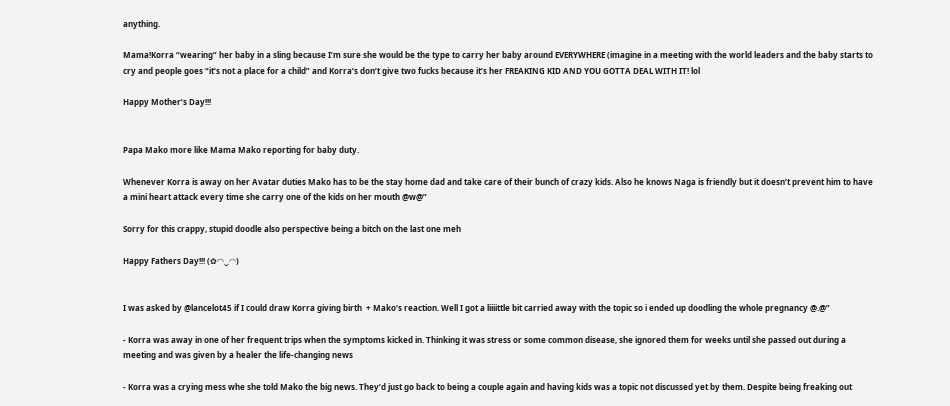anything.

Mama!Korra “wearing” her baby in a sling because I’m sure she would be the type to carry her baby around EVERYWHERE (imagine in a meeting with the world leaders and the baby starts to cry and people goes “it’s not a place for a child” and Korra’s don’t give two fucks because it’s her FREAKING KID AND YOU GOTTA DEAL WITH IT! lol

Happy Mother’s Day!!!


Papa Mako more like Mama Mako reporting for baby duty.

Whenever Korra is away on her Avatar duties Mako has to be the stay home dad and take care of their bunch of crazy kids. Also he knows Naga is friendly but it doesn’t prevent him to have a mini heart attack every time she carry one of the kids on her mouth @w@”

Sorry for this crappy, stupid doodle also perspective being a bitch on the last one meh

Happy Fathers Day!!! (✿◠‿◠)


I was asked by @lancelot45 if I could draw Korra giving birth  + Mako’s reaction. Well I got a liiiittle bit carried away with the topic so i ended up doodling the whole pregnancy @.@”

- Korra was away in one of her frequent trips when the symptoms kicked in. Thinking it was stress or some common disease, she ignored them for weeks until she passed out during a meeting and was given by a healer the life-changing news

- Korra was a crying mess whe she told Mako the big news. They’d just go back to being a couple again and having kids was a topic not discussed yet by them. Despite being freaking out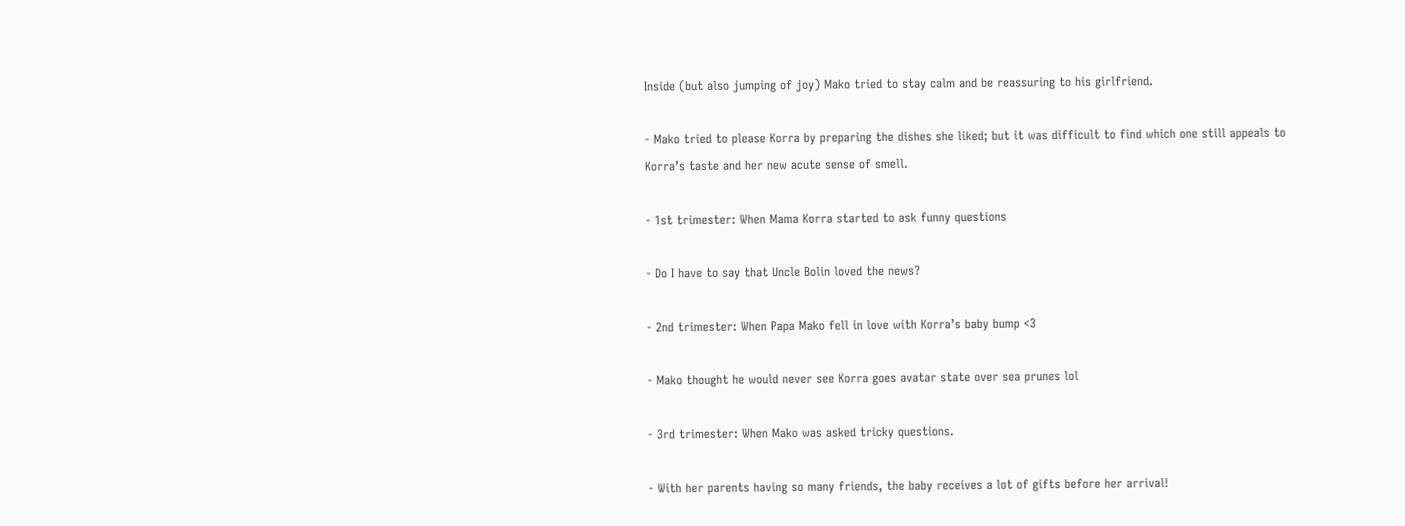Inside (but also jumping of joy) Mako tried to stay calm and be reassuring to his girlfriend.

- Mako tried to please Korra by preparing the dishes she liked; but it was difficult to find which one still appeals to Korra’s taste and her new acute sense of smell.

- 1st trimester: When Mama Korra started to ask funny questions

- Do I have to say that Uncle Bolin loved the news?

- 2nd trimester: When Papa Mako fell in love with Korra’s baby bump <3

- Mako thought he would never see Korra goes avatar state over sea prunes lol

- 3rd trimester: When Mako was asked tricky questions.

- With her parents having so many friends, the baby receives a lot of gifts before her arrival!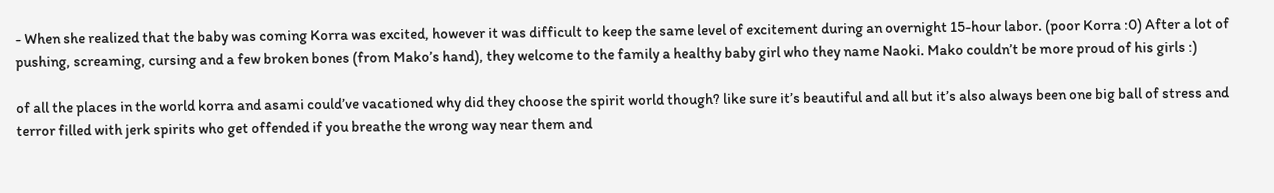- When she realized that the baby was coming Korra was excited, however it was difficult to keep the same level of excitement during an overnight 15-hour labor. (poor Korra :0) After a lot of pushing, screaming, cursing and a few broken bones (from Mako’s hand), they welcome to the family a healthy baby girl who they name Naoki. Mako couldn’t be more proud of his girls :)

of all the places in the world korra and asami could’ve vacationed why did they choose the spirit world though? like sure it’s beautiful and all but it’s also always been one big ball of stress and terror filled with jerk spirits who get offended if you breathe the wrong way near them and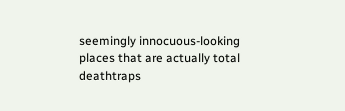seemingly innocuous-looking places that are actually total deathtraps